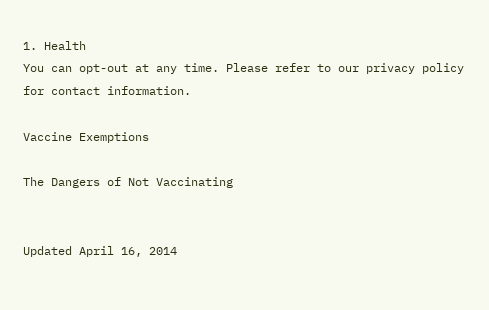1. Health
You can opt-out at any time. Please refer to our privacy policy for contact information.

Vaccine Exemptions

The Dangers of Not Vaccinating


Updated April 16, 2014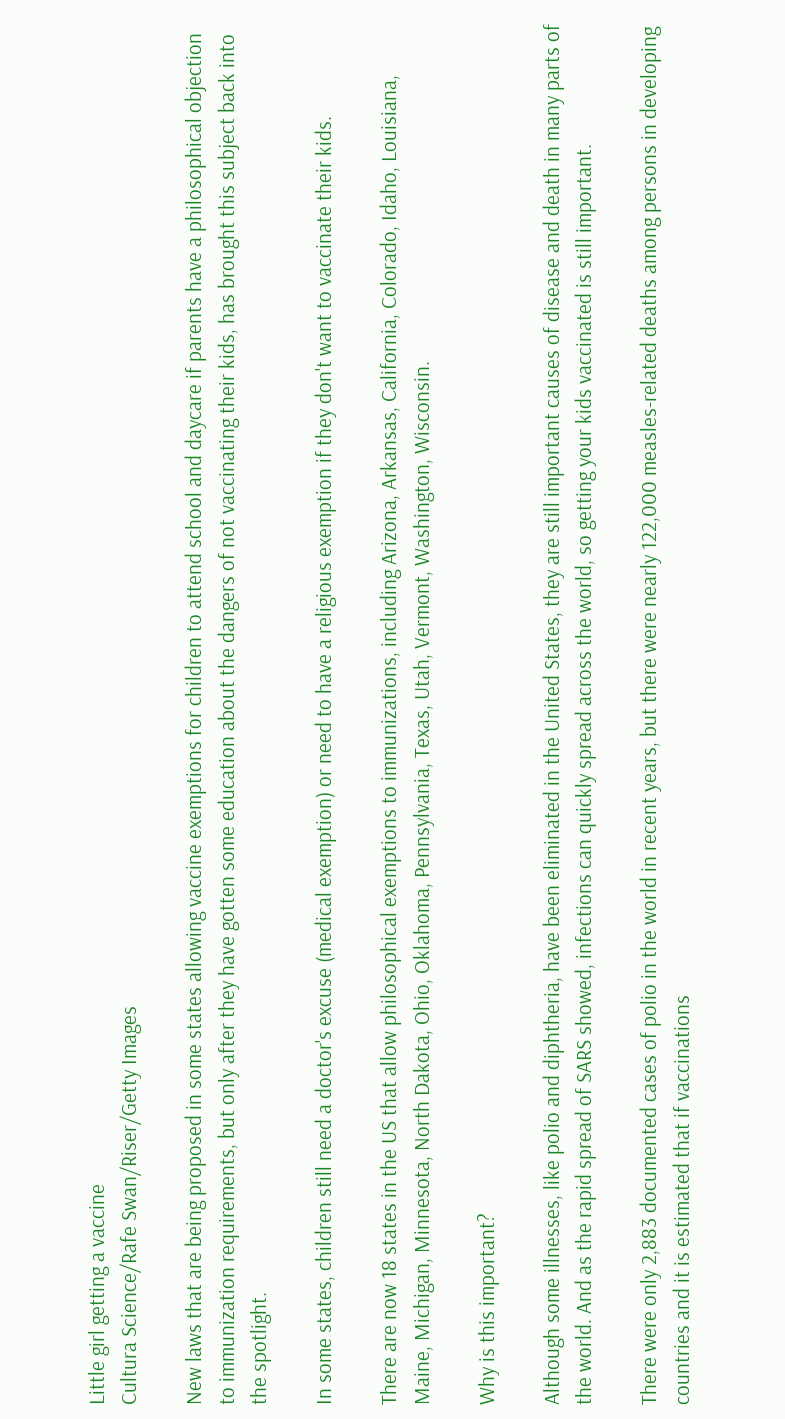Little girl getting a vaccine
Cultura Science/Rafe Swan/Riser/Getty Images

New laws that are being proposed in some states allowing vaccine exemptions for children to attend school and daycare if parents have a philosophical objection to immunization requirements, but only after they have gotten some education about the dangers of not vaccinating their kids, has brought this subject back into the spotlight.

In some states, children still need a doctor's excuse (medical exemption) or need to have a religious exemption if they don't want to vaccinate their kids.

There are now 18 states in the US that allow philosophical exemptions to immunizations, including Arizona, Arkansas, California, Colorado, Idaho, Louisiana, Maine, Michigan, Minnesota, North Dakota, Ohio, Oklahoma, Pennsylvania, Texas, Utah, Vermont, Washington, Wisconsin.

Why is this important?

Although some illnesses, like polio and diphtheria, have been eliminated in the United States, they are still important causes of disease and death in many parts of the world. And as the rapid spread of SARS showed, infections can quickly spread across the world, so getting your kids vaccinated is still important.

There were only 2,883 documented cases of polio in the world in recent years, but there were nearly 122,000 measles-related deaths among persons in developing countries and it is estimated that if vaccinations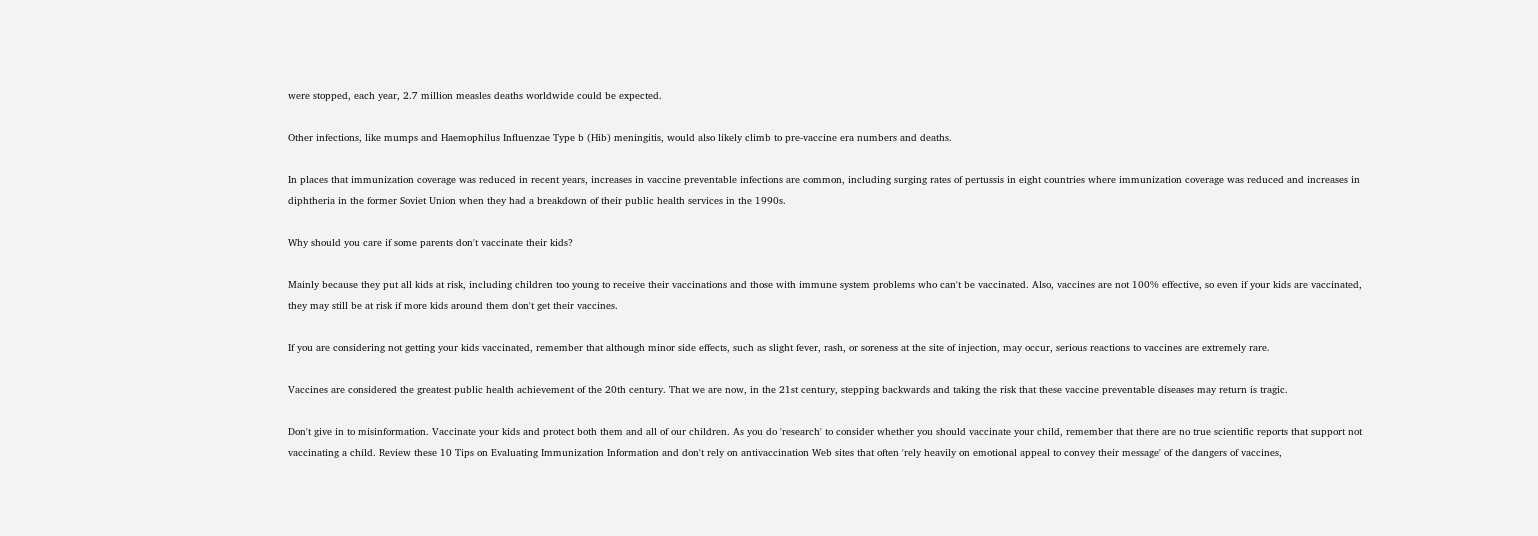were stopped, each year, 2.7 million measles deaths worldwide could be expected.

Other infections, like mumps and Haemophilus Influenzae Type b (Hib) meningitis, would also likely climb to pre-vaccine era numbers and deaths.

In places that immunization coverage was reduced in recent years, increases in vaccine preventable infections are common, including surging rates of pertussis in eight countries where immunization coverage was reduced and increases in diphtheria in the former Soviet Union when they had a breakdown of their public health services in the 1990s.

Why should you care if some parents don't vaccinate their kids?

Mainly because they put all kids at risk, including children too young to receive their vaccinations and those with immune system problems who can't be vaccinated. Also, vaccines are not 100% effective, so even if your kids are vaccinated, they may still be at risk if more kids around them don't get their vaccines.

If you are considering not getting your kids vaccinated, remember that although minor side effects, such as slight fever, rash, or soreness at the site of injection, may occur, serious reactions to vaccines are extremely rare.

Vaccines are considered the greatest public health achievement of the 20th century. That we are now, in the 21st century, stepping backwards and taking the risk that these vaccine preventable diseases may return is tragic.

Don't give in to misinformation. Vaccinate your kids and protect both them and all of our children. As you do 'research' to consider whether you should vaccinate your child, remember that there are no true scientific reports that support not vaccinating a child. Review these 10 Tips on Evaluating Immunization Information and don't rely on antivaccination Web sites that often 'rely heavily on emotional appeal to convey their message' of the dangers of vaccines,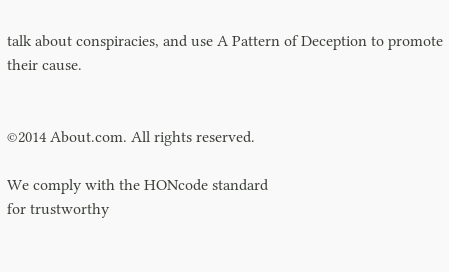talk about conspiracies, and use A Pattern of Deception to promote their cause.


©2014 About.com. All rights reserved.

We comply with the HONcode standard
for trustworthy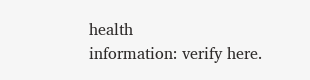health
information: verify here.